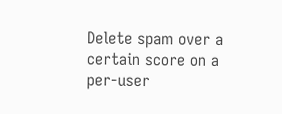Delete spam over a certain score on a per-user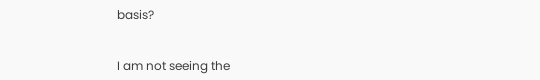basis?


I am not seeing the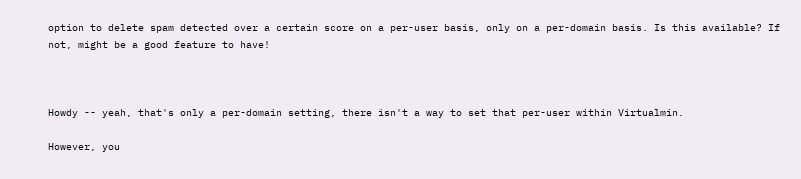option to delete spam detected over a certain score on a per-user basis, only on a per-domain basis. Is this available? If not, might be a good feature to have!



Howdy -- yeah, that's only a per-domain setting, there isn't a way to set that per-user within Virtualmin.

However, you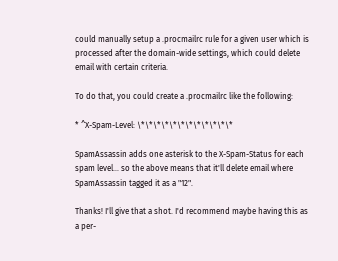could manually setup a .procmailrc rule for a given user which is processed after the domain-wide settings, which could delete email with certain criteria.

To do that, you could create a .procmailrc like the following:

* ^X-Spam-Level: \*\*\*\*\*\*\*\*\*\*\*\*

SpamAssassin adds one asterisk to the X-Spam-Status for each spam level... so the above means that it'll delete email where SpamAssassin tagged it as a "12".

Thanks! I'll give that a shot. I'd recommend maybe having this as a per-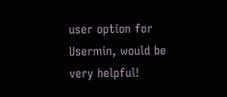user option for Usermin, would be very helpful!